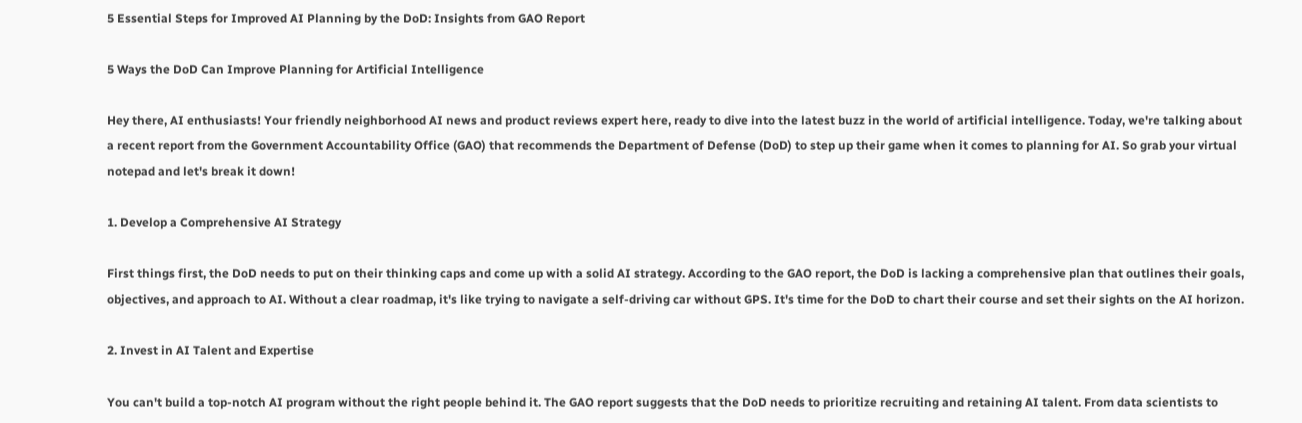5 Essential Steps for Improved AI Planning by the DoD: Insights from GAO Report

5 Ways the DoD Can Improve Planning for Artificial Intelligence

Hey there, AI enthusiasts! Your friendly neighborhood AI news and product reviews expert here, ready to dive into the latest buzz in the world of artificial intelligence. Today, we're talking about a recent report from the Government Accountability Office (GAO) that recommends the Department of Defense (DoD) to step up their game when it comes to planning for AI. So grab your virtual notepad and let's break it down!

1. Develop a Comprehensive AI Strategy

First things first, the DoD needs to put on their thinking caps and come up with a solid AI strategy. According to the GAO report, the DoD is lacking a comprehensive plan that outlines their goals, objectives, and approach to AI. Without a clear roadmap, it's like trying to navigate a self-driving car without GPS. It's time for the DoD to chart their course and set their sights on the AI horizon.

2. Invest in AI Talent and Expertise

You can't build a top-notch AI program without the right people behind it. The GAO report suggests that the DoD needs to prioritize recruiting and retaining AI talent. From data scientists to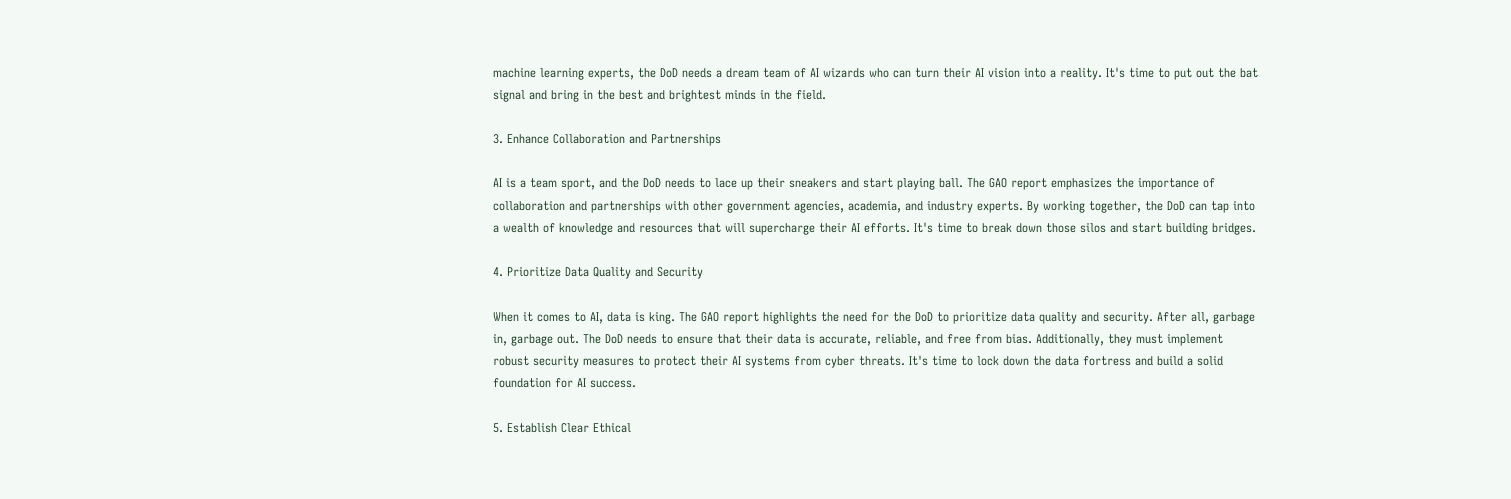machine learning experts, the DoD needs a dream team of AI wizards who can turn their AI vision into a reality. It's time to put out the bat signal and bring in the best and brightest minds in the field.

3. Enhance Collaboration and Partnerships

AI is a team sport, and the DoD needs to lace up their sneakers and start playing ball. The GAO report emphasizes the importance of collaboration and partnerships with other government agencies, academia, and industry experts. By working together, the DoD can tap into a wealth of knowledge and resources that will supercharge their AI efforts. It's time to break down those silos and start building bridges.

4. Prioritize Data Quality and Security

When it comes to AI, data is king. The GAO report highlights the need for the DoD to prioritize data quality and security. After all, garbage in, garbage out. The DoD needs to ensure that their data is accurate, reliable, and free from bias. Additionally, they must implement robust security measures to protect their AI systems from cyber threats. It's time to lock down the data fortress and build a solid foundation for AI success.

5. Establish Clear Ethical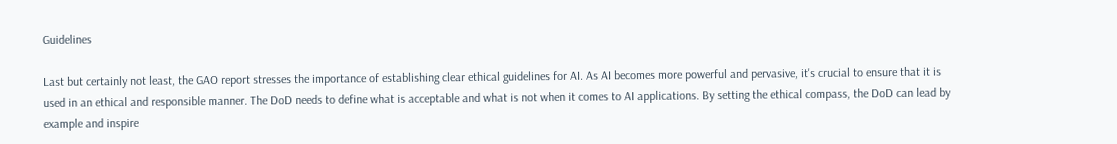Guidelines

Last but certainly not least, the GAO report stresses the importance of establishing clear ethical guidelines for AI. As AI becomes more powerful and pervasive, it's crucial to ensure that it is used in an ethical and responsible manner. The DoD needs to define what is acceptable and what is not when it comes to AI applications. By setting the ethical compass, the DoD can lead by example and inspire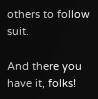others to follow suit.

And there you have it, folks!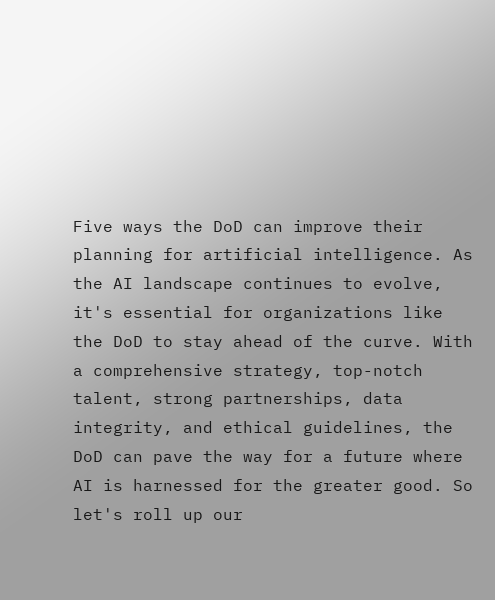Five ways the DoD can improve their planning for artificial intelligence. As the AI landscape continues to evolve, it's essential for organizations like the DoD to stay ahead of the curve. With a comprehensive strategy, top-notch talent, strong partnerships, data integrity, and ethical guidelines, the DoD can pave the way for a future where AI is harnessed for the greater good. So let's roll up our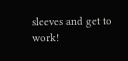sleeves and get to work!